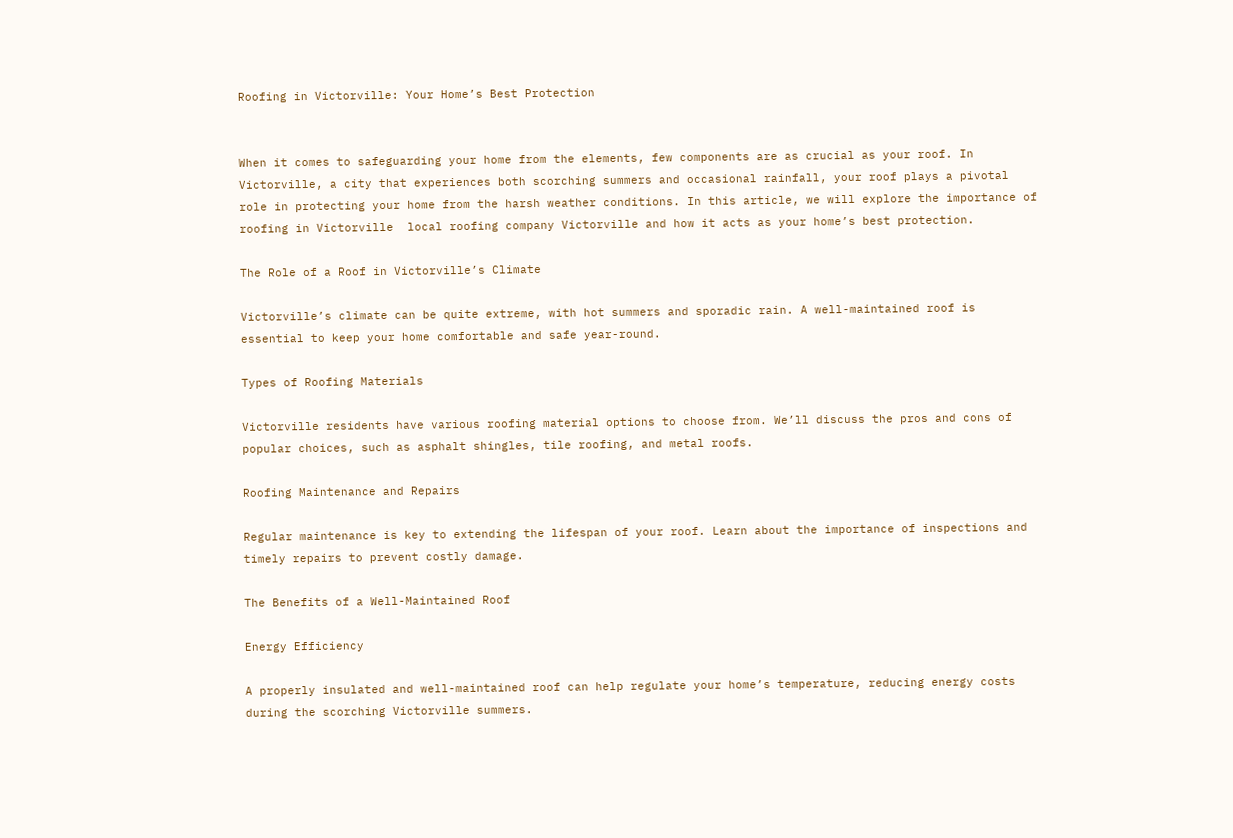Roofing in Victorville: Your Home’s Best Protection


When it comes to safeguarding your home from the elements, few components are as crucial as your roof. In Victorville, a city that experiences both scorching summers and occasional rainfall, your roof plays a pivotal role in protecting your home from the harsh weather conditions. In this article, we will explore the importance of roofing in Victorville  local roofing company Victorville and how it acts as your home’s best protection.

The Role of a Roof in Victorville’s Climate

Victorville’s climate can be quite extreme, with hot summers and sporadic rain. A well-maintained roof is essential to keep your home comfortable and safe year-round.

Types of Roofing Materials

Victorville residents have various roofing material options to choose from. We’ll discuss the pros and cons of popular choices, such as asphalt shingles, tile roofing, and metal roofs.

Roofing Maintenance and Repairs

Regular maintenance is key to extending the lifespan of your roof. Learn about the importance of inspections and timely repairs to prevent costly damage.

The Benefits of a Well-Maintained Roof

Energy Efficiency

A properly insulated and well-maintained roof can help regulate your home’s temperature, reducing energy costs during the scorching Victorville summers.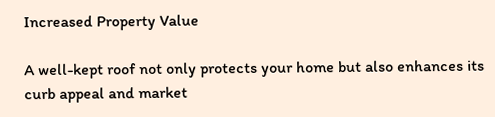Increased Property Value

A well-kept roof not only protects your home but also enhances its curb appeal and market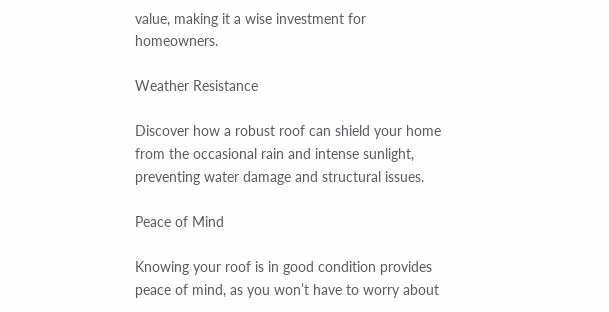value, making it a wise investment for homeowners.

Weather Resistance

Discover how a robust roof can shield your home from the occasional rain and intense sunlight, preventing water damage and structural issues.

Peace of Mind

Knowing your roof is in good condition provides peace of mind, as you won’t have to worry about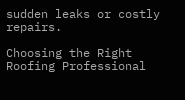sudden leaks or costly repairs.

Choosing the Right Roofing Professional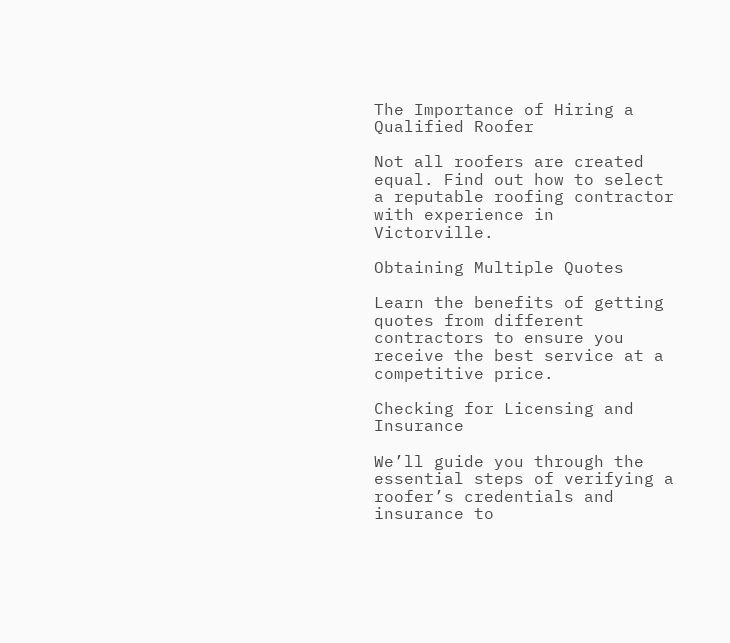The Importance of Hiring a Qualified Roofer

Not all roofers are created equal. Find out how to select a reputable roofing contractor with experience in Victorville.

Obtaining Multiple Quotes

Learn the benefits of getting quotes from different contractors to ensure you receive the best service at a competitive price.

Checking for Licensing and Insurance

We’ll guide you through the essential steps of verifying a roofer’s credentials and insurance to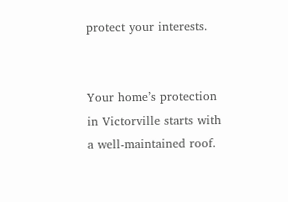protect your interests.


Your home’s protection in Victorville starts with a well-maintained roof.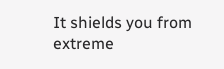It shields you from extreme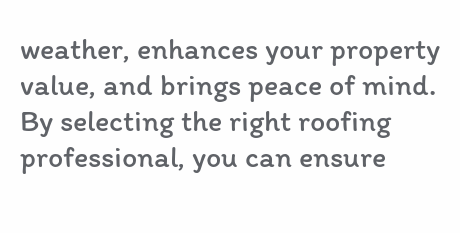weather, enhances your property value, and brings peace of mind. By selecting the right roofing professional, you can ensure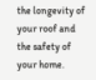the longevity of your roof and the safety of your home.